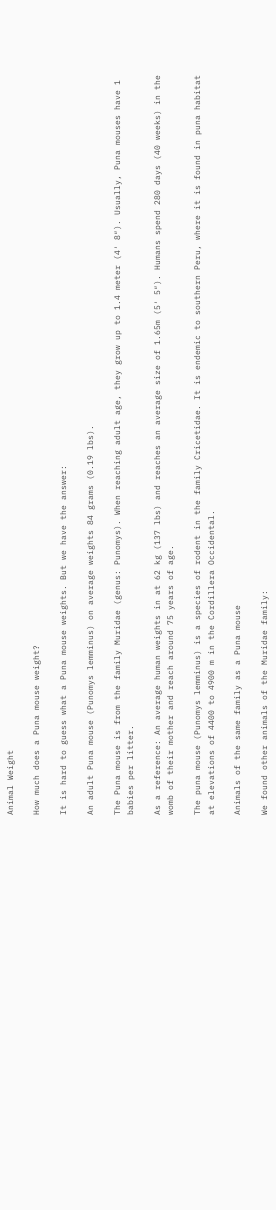Animal Weight

How much does a Puna mouse weight?

It is hard to guess what a Puna mouse weights. But we have the answer:

An adult Puna mouse (Punomys lemminus) on average weights 84 grams (0.19 lbs).

The Puna mouse is from the family Muridae (genus: Punomys). When reaching adult age, they grow up to 1.4 meter (4′ 8″). Usually, Puna mouses have 1 babies per litter.

As a reference: An average human weights in at 62 kg (137 lbs) and reaches an average size of 1.65m (5′ 5″). Humans spend 280 days (40 weeks) in the womb of their mother and reach around 75 years of age.

The puna mouse (Punomys lemminus) is a species of rodent in the family Cricetidae. It is endemic to southern Peru, where it is found in puna habitat at elevations of 4400 to 4900 m in the Cordillera Occidental.

Animals of the same family as a Puna mouse

We found other animals of the Muridae family: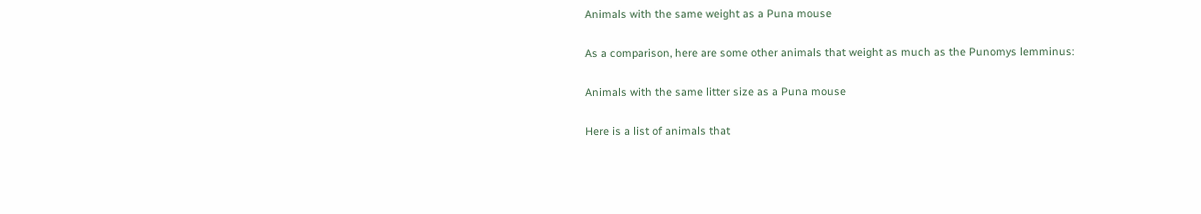Animals with the same weight as a Puna mouse

As a comparison, here are some other animals that weight as much as the Punomys lemminus:

Animals with the same litter size as a Puna mouse

Here is a list of animals that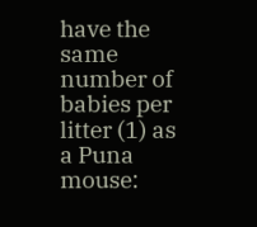have the same number of babies per litter (1) as a Puna mouse: